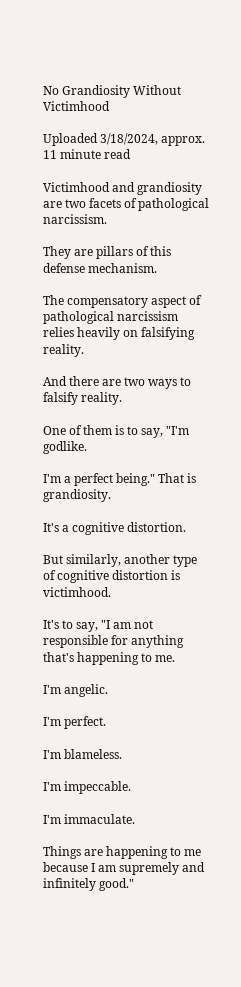No Grandiosity Without Victimhood

Uploaded 3/18/2024, approx. 11 minute read

Victimhood and grandiosity are two facets of pathological narcissism.

They are pillars of this defense mechanism.

The compensatory aspect of pathological narcissism relies heavily on falsifying reality.

And there are two ways to falsify reality.

One of them is to say, "I'm godlike.

I'm a perfect being." That is grandiosity.

It's a cognitive distortion.

But similarly, another type of cognitive distortion is victimhood.

It's to say, "I am not responsible for anything that's happening to me.

I'm angelic.

I'm perfect.

I'm blameless.

I'm impeccable.

I'm immaculate.

Things are happening to me because I am supremely and infinitely good."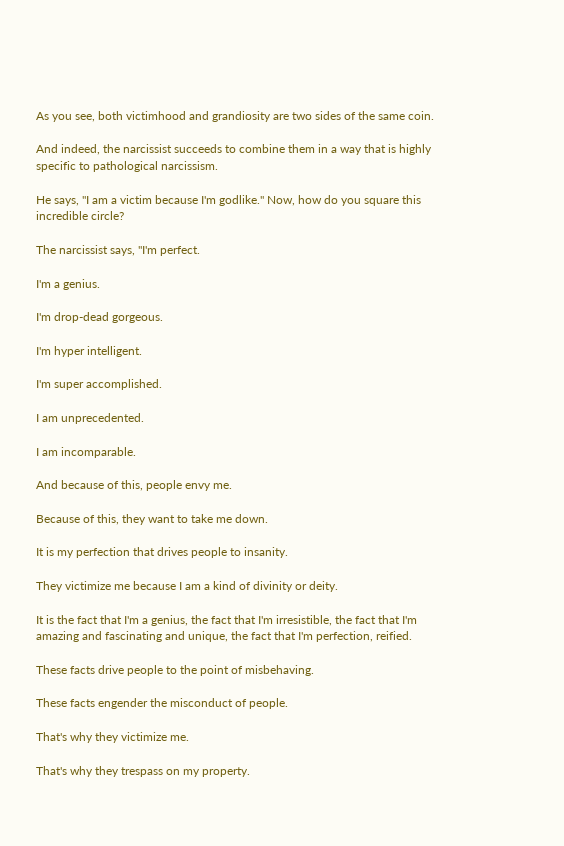As you see, both victimhood and grandiosity are two sides of the same coin.

And indeed, the narcissist succeeds to combine them in a way that is highly specific to pathological narcissism.

He says, "I am a victim because I'm godlike." Now, how do you square this incredible circle?

The narcissist says, "I'm perfect.

I'm a genius.

I'm drop-dead gorgeous.

I'm hyper intelligent.

I'm super accomplished.

I am unprecedented.

I am incomparable.

And because of this, people envy me.

Because of this, they want to take me down.

It is my perfection that drives people to insanity.

They victimize me because I am a kind of divinity or deity.

It is the fact that I'm a genius, the fact that I'm irresistible, the fact that I'm amazing and fascinating and unique, the fact that I'm perfection, reified.

These facts drive people to the point of misbehaving.

These facts engender the misconduct of people.

That's why they victimize me.

That's why they trespass on my property.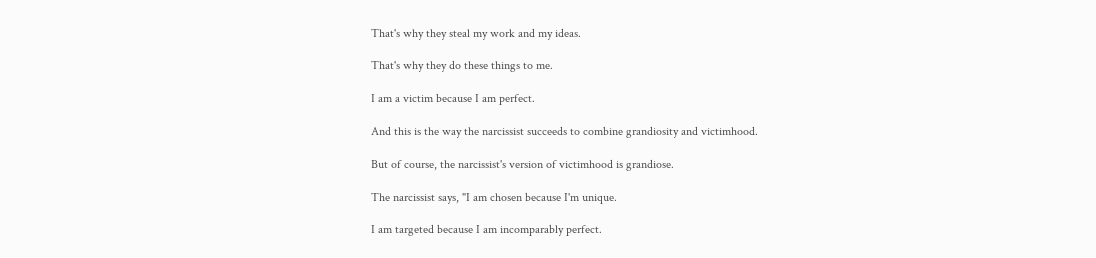That's why they steal my work and my ideas.

That's why they do these things to me.

I am a victim because I am perfect.

And this is the way the narcissist succeeds to combine grandiosity and victimhood.

But of course, the narcissist's version of victimhood is grandiose.

The narcissist says, "I am chosen because I'm unique.

I am targeted because I am incomparably perfect.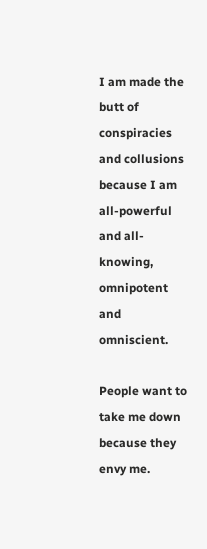I am made the butt of conspiracies and collusions because I am all-powerful and all-knowing, omnipotent and omniscient.

People want to take me down because they envy me.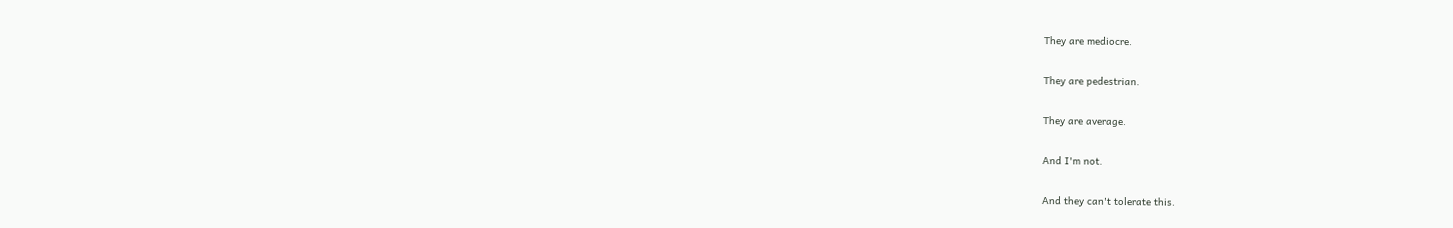They are mediocre.

They are pedestrian.

They are average.

And I'm not.

And they can't tolerate this.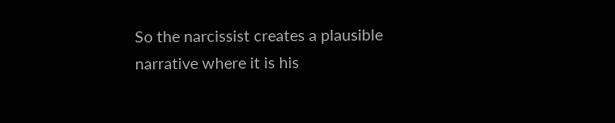So the narcissist creates a plausible narrative where it is his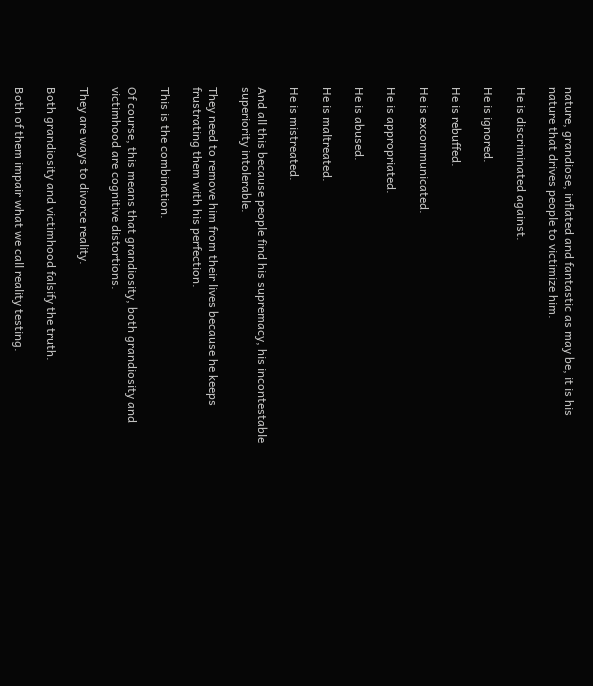nature, grandiose, inflated and fantastic as may be, it is his nature that drives people to victimize him.

He is discriminated against.

He is ignored.

He is rebuffed.

He is excommunicated.

He is appropriated.

He is abused.

He is maltreated.

He is mistreated.

And all this because people find his supremacy, his incontestable superiority intolerable.

They need to remove him from their lives because he keeps frustrating them with his perfection.

This is the combination.

Of course, this means that grandiosity, both grandiosity and victimhood are cognitive distortions.

They are ways to divorce reality.

Both grandiosity and victimhood falsify the truth.

Both of them impair what we call reality testing.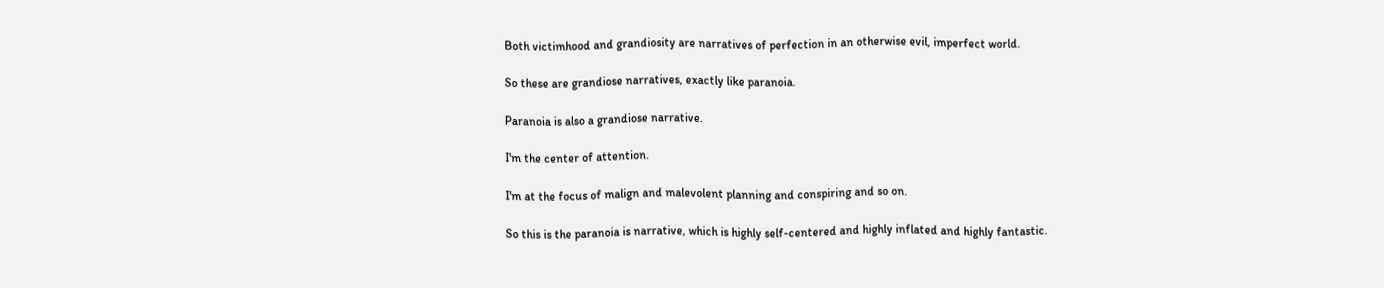Both victimhood and grandiosity are narratives of perfection in an otherwise evil, imperfect world.

So these are grandiose narratives, exactly like paranoia.

Paranoia is also a grandiose narrative.

I'm the center of attention.

I'm at the focus of malign and malevolent planning and conspiring and so on.

So this is the paranoia is narrative, which is highly self-centered and highly inflated and highly fantastic.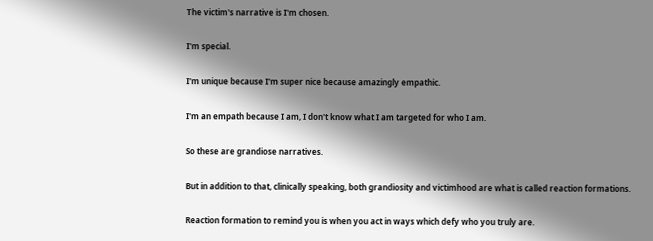The victim's narrative is I'm chosen.

I'm special.

I'm unique because I'm super nice because amazingly empathic.

I'm an empath because I am, I don't know what I am targeted for who I am.

So these are grandiose narratives.

But in addition to that, clinically speaking, both grandiosity and victimhood are what is called reaction formations.

Reaction formation to remind you is when you act in ways which defy who you truly are.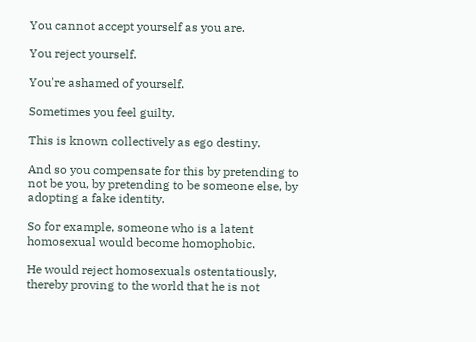You cannot accept yourself as you are.

You reject yourself.

You're ashamed of yourself.

Sometimes you feel guilty.

This is known collectively as ego destiny.

And so you compensate for this by pretending to not be you, by pretending to be someone else, by adopting a fake identity.

So for example, someone who is a latent homosexual would become homophobic.

He would reject homosexuals ostentatiously, thereby proving to the world that he is not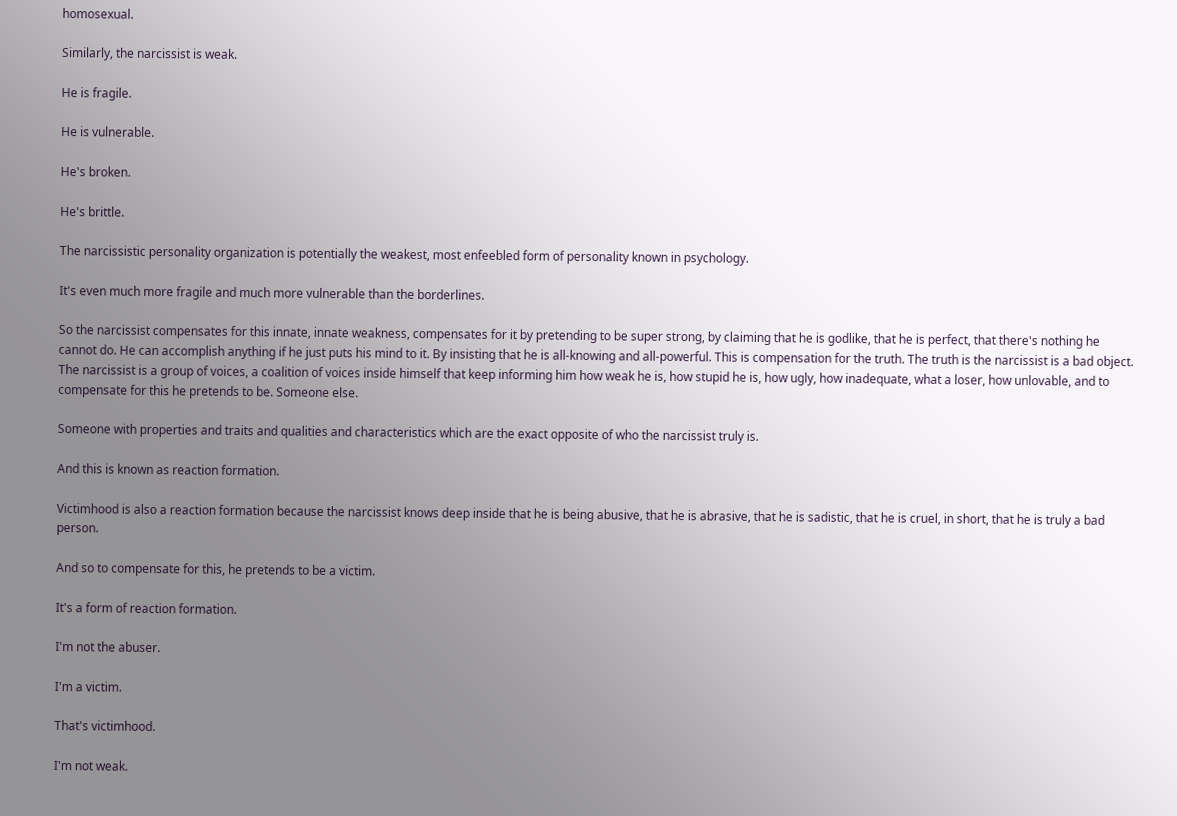homosexual.

Similarly, the narcissist is weak.

He is fragile.

He is vulnerable.

He's broken.

He's brittle.

The narcissistic personality organization is potentially the weakest, most enfeebled form of personality known in psychology.

It's even much more fragile and much more vulnerable than the borderlines.

So the narcissist compensates for this innate, innate weakness, compensates for it by pretending to be super strong, by claiming that he is godlike, that he is perfect, that there's nothing he cannot do. He can accomplish anything if he just puts his mind to it. By insisting that he is all-knowing and all-powerful. This is compensation for the truth. The truth is the narcissist is a bad object. The narcissist is a group of voices, a coalition of voices inside himself that keep informing him how weak he is, how stupid he is, how ugly, how inadequate, what a loser, how unlovable, and to compensate for this he pretends to be. Someone else.

Someone with properties and traits and qualities and characteristics which are the exact opposite of who the narcissist truly is.

And this is known as reaction formation.

Victimhood is also a reaction formation because the narcissist knows deep inside that he is being abusive, that he is abrasive, that he is sadistic, that he is cruel, in short, that he is truly a bad person.

And so to compensate for this, he pretends to be a victim.

It's a form of reaction formation.

I'm not the abuser.

I'm a victim.

That's victimhood.

I'm not weak.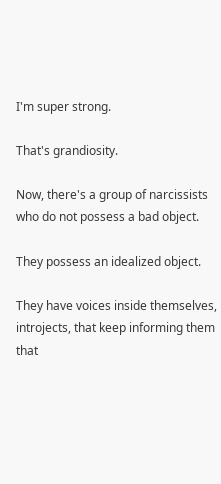I'm super strong.

That's grandiosity.

Now, there's a group of narcissists who do not possess a bad object.

They possess an idealized object.

They have voices inside themselves, introjects, that keep informing them that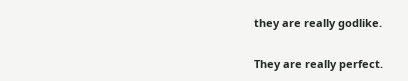they are really godlike.

They are really perfect.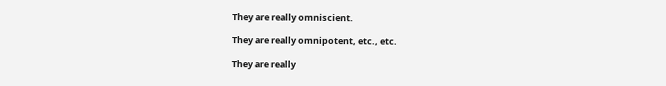They are really omniscient.

They are really omnipotent, etc., etc.

They are really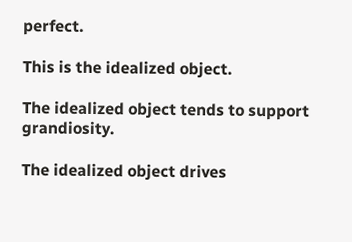perfect.

This is the idealized object.

The idealized object tends to support grandiosity.

The idealized object drives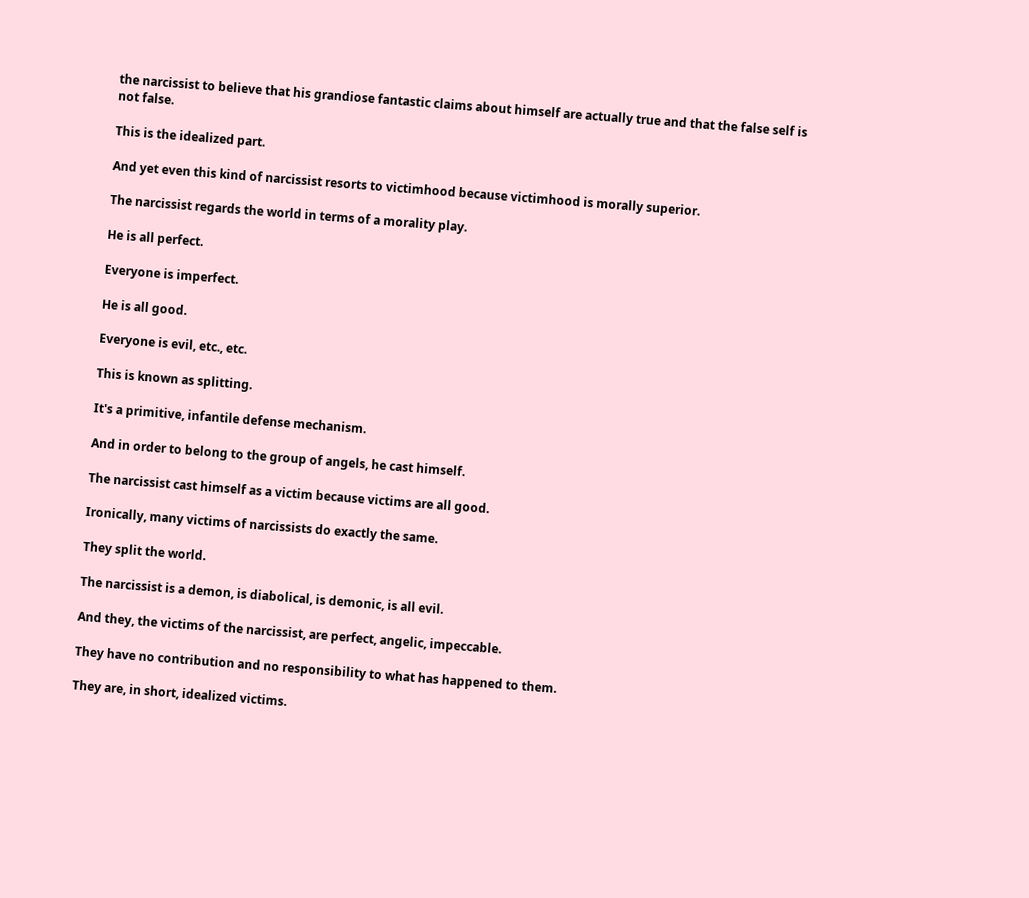the narcissist to believe that his grandiose fantastic claims about himself are actually true and that the false self is not false.

This is the idealized part.

And yet even this kind of narcissist resorts to victimhood because victimhood is morally superior.

The narcissist regards the world in terms of a morality play.

He is all perfect.

Everyone is imperfect.

He is all good.

Everyone is evil, etc., etc.

This is known as splitting.

It's a primitive, infantile defense mechanism.

And in order to belong to the group of angels, he cast himself.

The narcissist cast himself as a victim because victims are all good.

Ironically, many victims of narcissists do exactly the same.

They split the world.

The narcissist is a demon, is diabolical, is demonic, is all evil.

And they, the victims of the narcissist, are perfect, angelic, impeccable.

They have no contribution and no responsibility to what has happened to them.

They are, in short, idealized victims.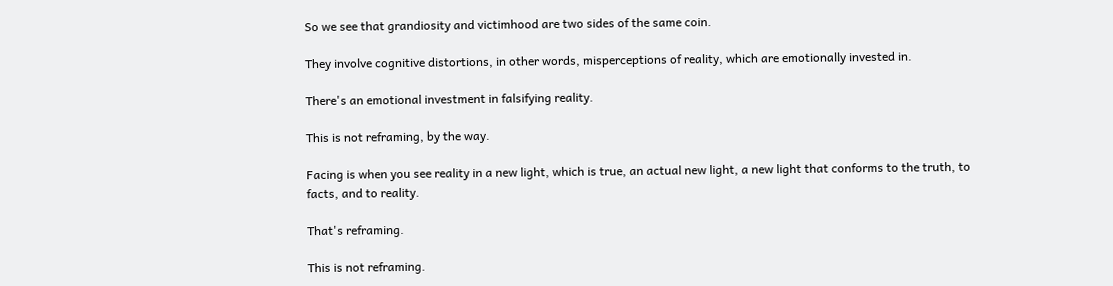So we see that grandiosity and victimhood are two sides of the same coin.

They involve cognitive distortions, in other words, misperceptions of reality, which are emotionally invested in.

There's an emotional investment in falsifying reality.

This is not reframing, by the way.

Facing is when you see reality in a new light, which is true, an actual new light, a new light that conforms to the truth, to facts, and to reality.

That's reframing.

This is not reframing.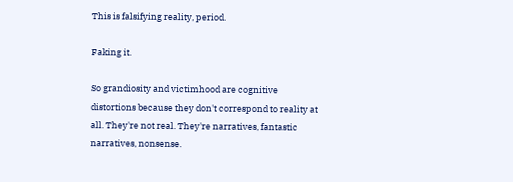This is falsifying reality, period.

Faking it.

So grandiosity and victimhood are cognitive distortions because they don't correspond to reality at all. They're not real. They're narratives, fantastic narratives, nonsense.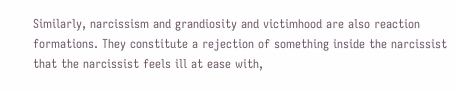Similarly, narcissism and grandiosity and victimhood are also reaction formations. They constitute a rejection of something inside the narcissist that the narcissist feels ill at ease with,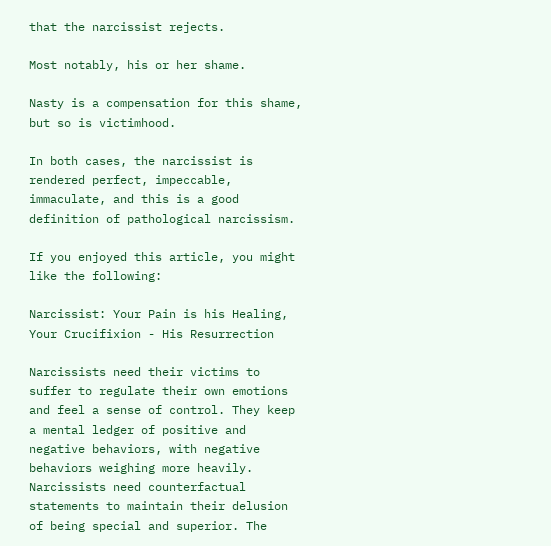that the narcissist rejects.

Most notably, his or her shame.

Nasty is a compensation for this shame, but so is victimhood.

In both cases, the narcissist is rendered perfect, impeccable, immaculate, and this is a good definition of pathological narcissism.

If you enjoyed this article, you might like the following:

Narcissist: Your Pain is his Healing, Your Crucifixion - His Resurrection

Narcissists need their victims to suffer to regulate their own emotions and feel a sense of control. They keep a mental ledger of positive and negative behaviors, with negative behaviors weighing more heavily. Narcissists need counterfactual statements to maintain their delusion of being special and superior. The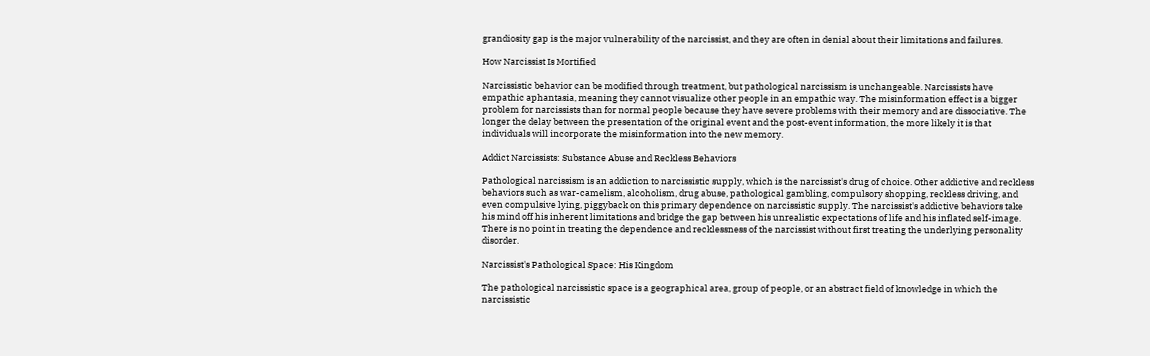grandiosity gap is the major vulnerability of the narcissist, and they are often in denial about their limitations and failures.

How Narcissist Is Mortified

Narcissistic behavior can be modified through treatment, but pathological narcissism is unchangeable. Narcissists have empathic aphantasia, meaning they cannot visualize other people in an empathic way. The misinformation effect is a bigger problem for narcissists than for normal people because they have severe problems with their memory and are dissociative. The longer the delay between the presentation of the original event and the post-event information, the more likely it is that individuals will incorporate the misinformation into the new memory.

Addict Narcissists: Substance Abuse and Reckless Behaviors

Pathological narcissism is an addiction to narcissistic supply, which is the narcissist's drug of choice. Other addictive and reckless behaviors such as war-camelism, alcoholism, drug abuse, pathological gambling, compulsory shopping, reckless driving, and even compulsive lying, piggyback on this primary dependence on narcissistic supply. The narcissist's addictive behaviors take his mind off his inherent limitations and bridge the gap between his unrealistic expectations of life and his inflated self-image. There is no point in treating the dependence and recklessness of the narcissist without first treating the underlying personality disorder.

Narcissist's Pathological Space: His Kingdom

The pathological narcissistic space is a geographical area, group of people, or an abstract field of knowledge in which the narcissistic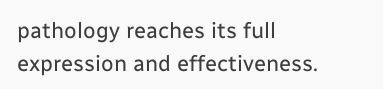pathology reaches its full expression and effectiveness.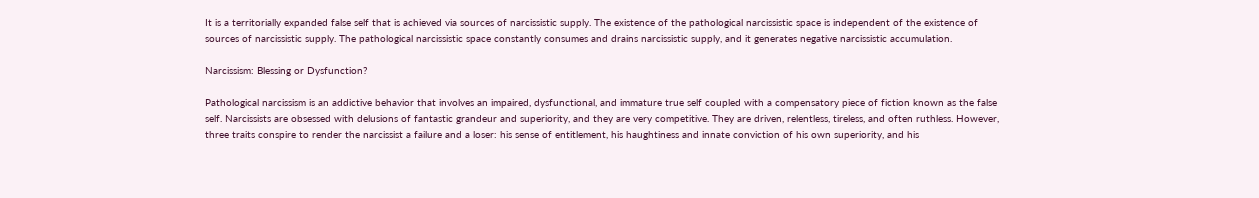It is a territorially expanded false self that is achieved via sources of narcissistic supply. The existence of the pathological narcissistic space is independent of the existence of sources of narcissistic supply. The pathological narcissistic space constantly consumes and drains narcissistic supply, and it generates negative narcissistic accumulation.

Narcissism: Blessing or Dysfunction?

Pathological narcissism is an addictive behavior that involves an impaired, dysfunctional, and immature true self coupled with a compensatory piece of fiction known as the false self. Narcissists are obsessed with delusions of fantastic grandeur and superiority, and they are very competitive. They are driven, relentless, tireless, and often ruthless. However, three traits conspire to render the narcissist a failure and a loser: his sense of entitlement, his haughtiness and innate conviction of his own superiority, and his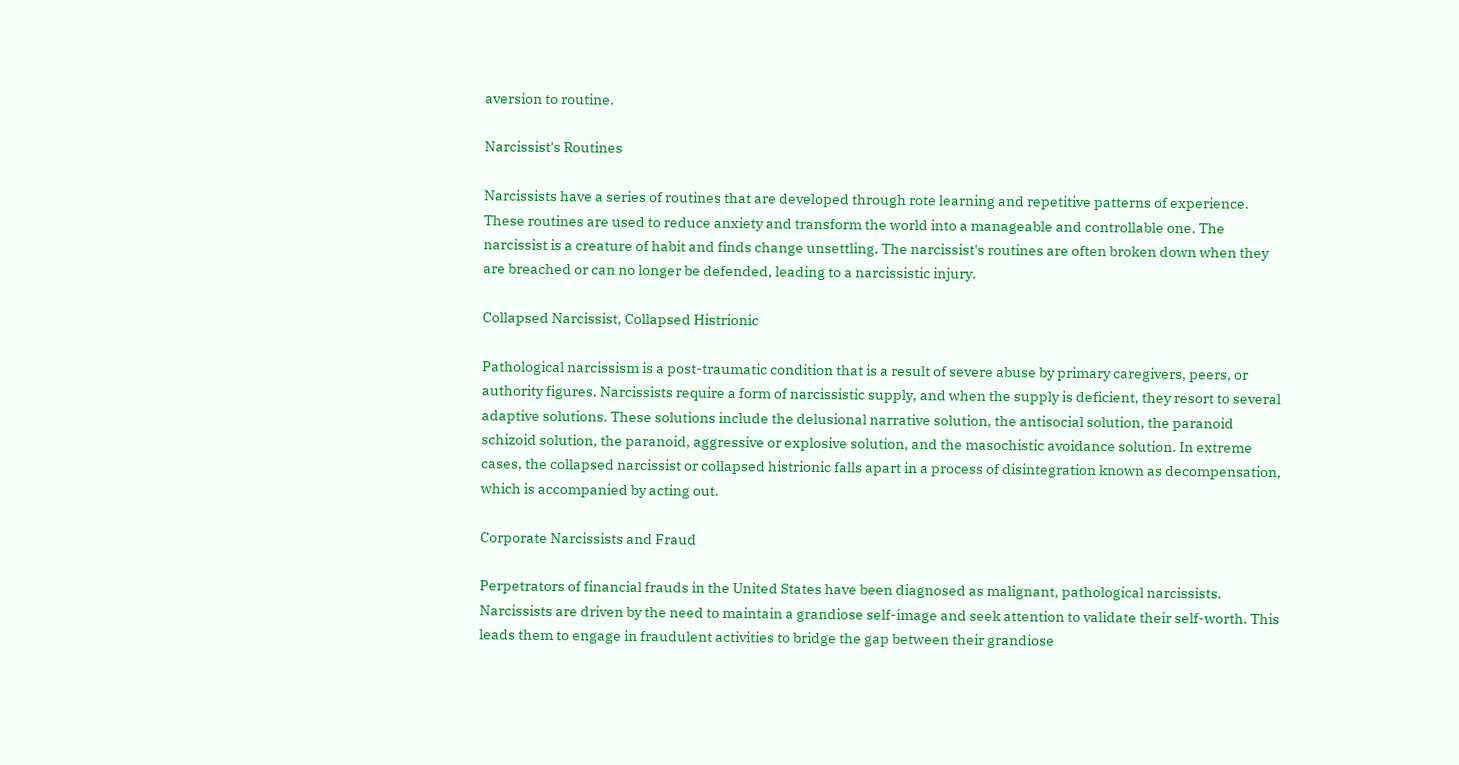aversion to routine.

Narcissist's Routines

Narcissists have a series of routines that are developed through rote learning and repetitive patterns of experience. These routines are used to reduce anxiety and transform the world into a manageable and controllable one. The narcissist is a creature of habit and finds change unsettling. The narcissist's routines are often broken down when they are breached or can no longer be defended, leading to a narcissistic injury.

Collapsed Narcissist, Collapsed Histrionic

Pathological narcissism is a post-traumatic condition that is a result of severe abuse by primary caregivers, peers, or authority figures. Narcissists require a form of narcissistic supply, and when the supply is deficient, they resort to several adaptive solutions. These solutions include the delusional narrative solution, the antisocial solution, the paranoid schizoid solution, the paranoid, aggressive or explosive solution, and the masochistic avoidance solution. In extreme cases, the collapsed narcissist or collapsed histrionic falls apart in a process of disintegration known as decompensation, which is accompanied by acting out.

Corporate Narcissists and Fraud

Perpetrators of financial frauds in the United States have been diagnosed as malignant, pathological narcissists. Narcissists are driven by the need to maintain a grandiose self-image and seek attention to validate their self-worth. This leads them to engage in fraudulent activities to bridge the gap between their grandiose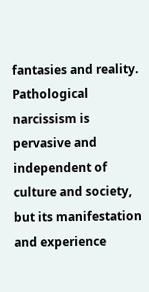fantasies and reality. Pathological narcissism is pervasive and independent of culture and society, but its manifestation and experience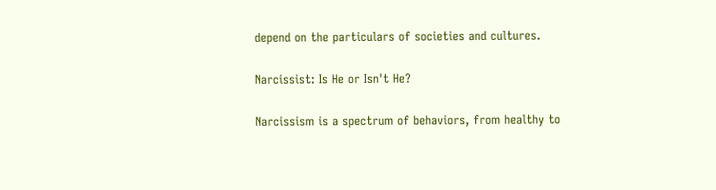depend on the particulars of societies and cultures.

Narcissist: Is He or Isn't He?

Narcissism is a spectrum of behaviors, from healthy to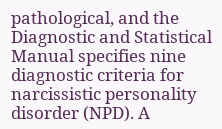pathological, and the Diagnostic and Statistical Manual specifies nine diagnostic criteria for narcissistic personality disorder (NPD). A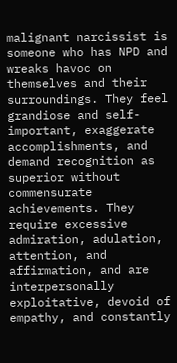malignant narcissist is someone who has NPD and wreaks havoc on themselves and their surroundings. They feel grandiose and self-important, exaggerate accomplishments, and demand recognition as superior without commensurate achievements. They require excessive admiration, adulation, attention, and affirmation, and are interpersonally exploitative, devoid of empathy, and constantly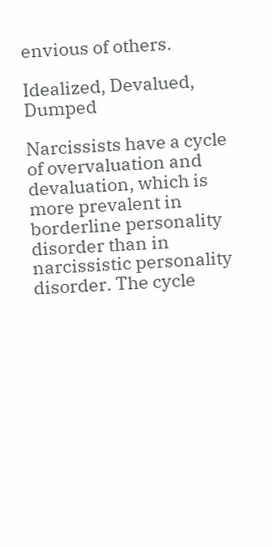envious of others.

Idealized, Devalued, Dumped

Narcissists have a cycle of overvaluation and devaluation, which is more prevalent in borderline personality disorder than in narcissistic personality disorder. The cycle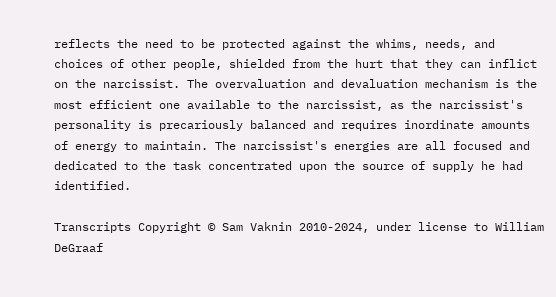reflects the need to be protected against the whims, needs, and choices of other people, shielded from the hurt that they can inflict on the narcissist. The overvaluation and devaluation mechanism is the most efficient one available to the narcissist, as the narcissist's personality is precariously balanced and requires inordinate amounts of energy to maintain. The narcissist's energies are all focused and dedicated to the task concentrated upon the source of supply he had identified.

Transcripts Copyright © Sam Vaknin 2010-2024, under license to William DeGraaf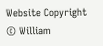Website Copyright © William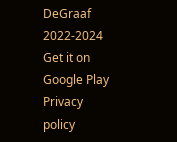DeGraaf 2022-2024
Get it on Google Play
Privacy policy